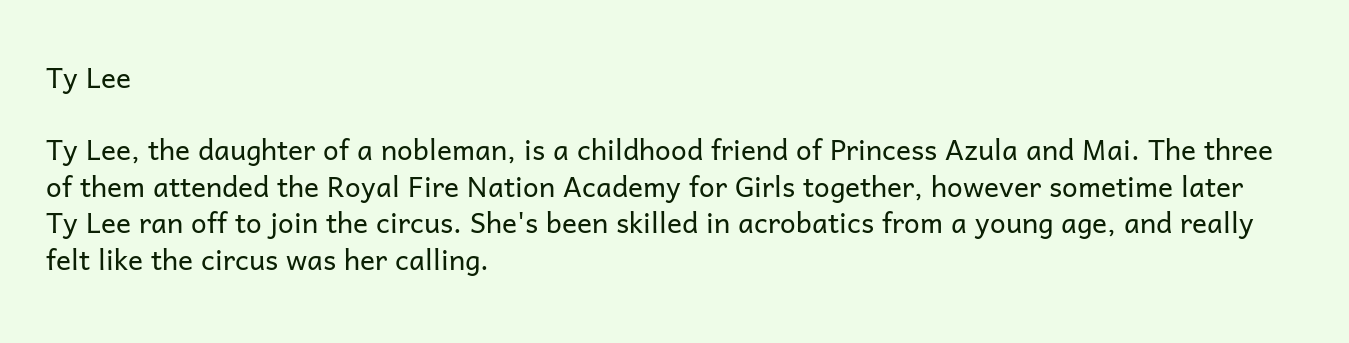Ty Lee

Ty Lee, the daughter of a nobleman, is a childhood friend of Princess Azula and Mai. The three of them attended the Royal Fire Nation Academy for Girls together, however sometime later Ty Lee ran off to join the circus. She's been skilled in acrobatics from a young age, and really felt like the circus was her calling.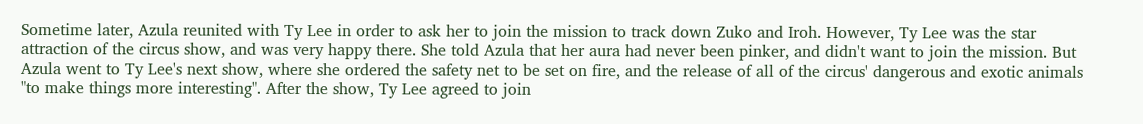Sometime later, Azula reunited with Ty Lee in order to ask her to join the mission to track down Zuko and Iroh. However, Ty Lee was the star attraction of the circus show, and was very happy there. She told Azula that her aura had never been pinker, and didn't want to join the mission. But Azula went to Ty Lee's next show, where she ordered the safety net to be set on fire, and the release of all of the circus' dangerous and exotic animals "to make things more interesting". After the show, Ty Lee agreed to join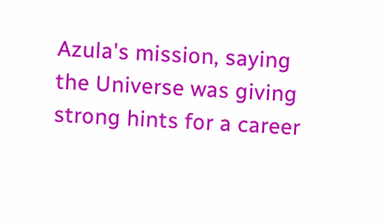Azula's mission, saying the Universe was giving strong hints for a career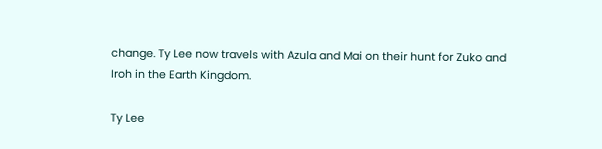change. Ty Lee now travels with Azula and Mai on their hunt for Zuko and Iroh in the Earth Kingdom.

Ty Lee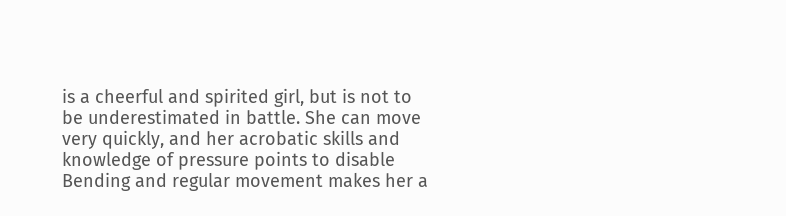is a cheerful and spirited girl, but is not to be underestimated in battle. She can move very quickly, and her acrobatic skills and knowledge of pressure points to disable Bending and regular movement makes her a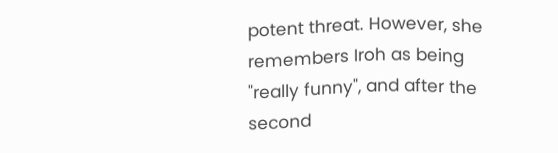potent threat. However, she remembers Iroh as being "really funny", and after the second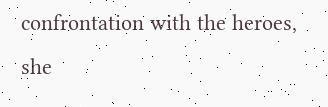confrontation with the heroes, she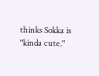thinks Sokka is "kinda cute."